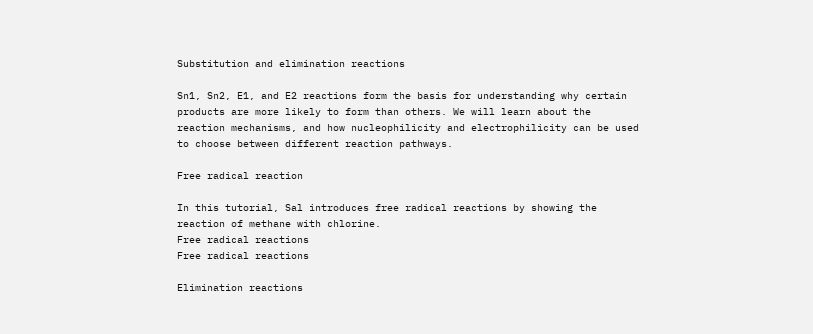Substitution and elimination reactions

Sn1, Sn2, E1, and E2 reactions form the basis for understanding why certain products are more likely to form than others. We will learn about the reaction mechanisms, and how nucleophilicity and electrophilicity can be used to choose between different reaction pathways.

Free radical reaction

In this tutorial, Sal introduces free radical reactions by showing the reaction of methane with chlorine.
Free radical reactions
Free radical reactions

Elimination reactions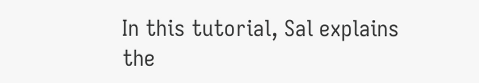In this tutorial, Sal explains the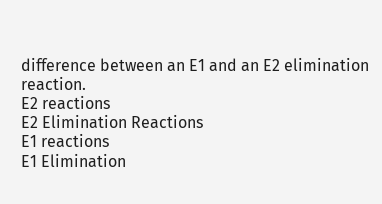difference between an E1 and an E2 elimination reaction.
E2 reactions
E2 Elimination Reactions
E1 reactions
E1 Elimination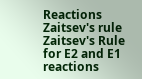Reactions
Zaitsev's rule
Zaitsev's Rule for E2 and E1 reactions